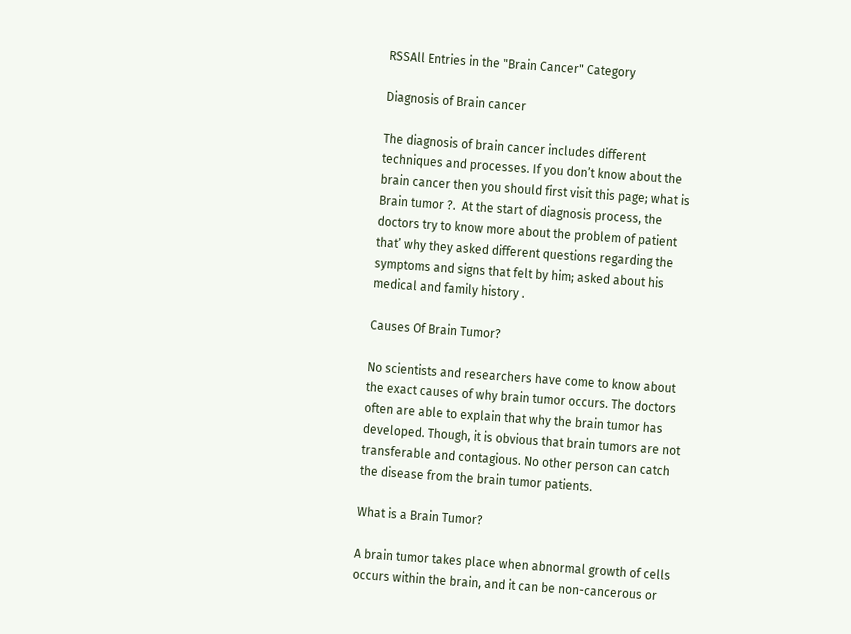RSSAll Entries in the "Brain Cancer" Category

Diagnosis of Brain cancer

The diagnosis of brain cancer includes different techniques and processes. If you don’t know about the brain cancer then you should first visit this page; what is Brain tumor ?.  At the start of diagnosis process, the doctors try to know more about the problem of patient that’ why they asked different questions regarding the symptoms and signs that felt by him; asked about his medical and family history .

Causes Of Brain Tumor?

No scientists and researchers have come to know about the exact causes of why brain tumor occurs. The doctors often are able to explain that why the brain tumor has developed. Though, it is obvious that brain tumors are not transferable and contagious. No other person can catch the disease from the brain tumor patients.

What is a Brain Tumor?

A brain tumor takes place when abnormal growth of cells occurs within the brain, and it can be non-cancerous or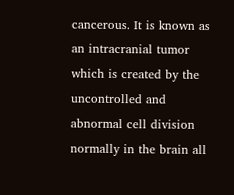cancerous. It is known as an intracranial tumor which is created by the uncontrolled and abnormal cell division normally in the brain all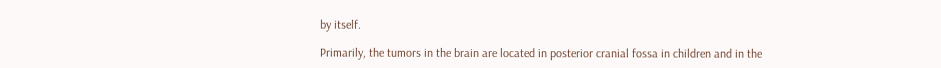by itself.

Primarily, the tumors in the brain are located in posterior cranial fossa in children and in the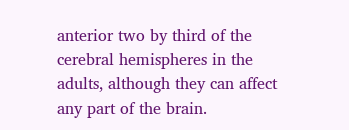anterior two by third of the cerebral hemispheres in the adults, although they can affect any part of the brain.